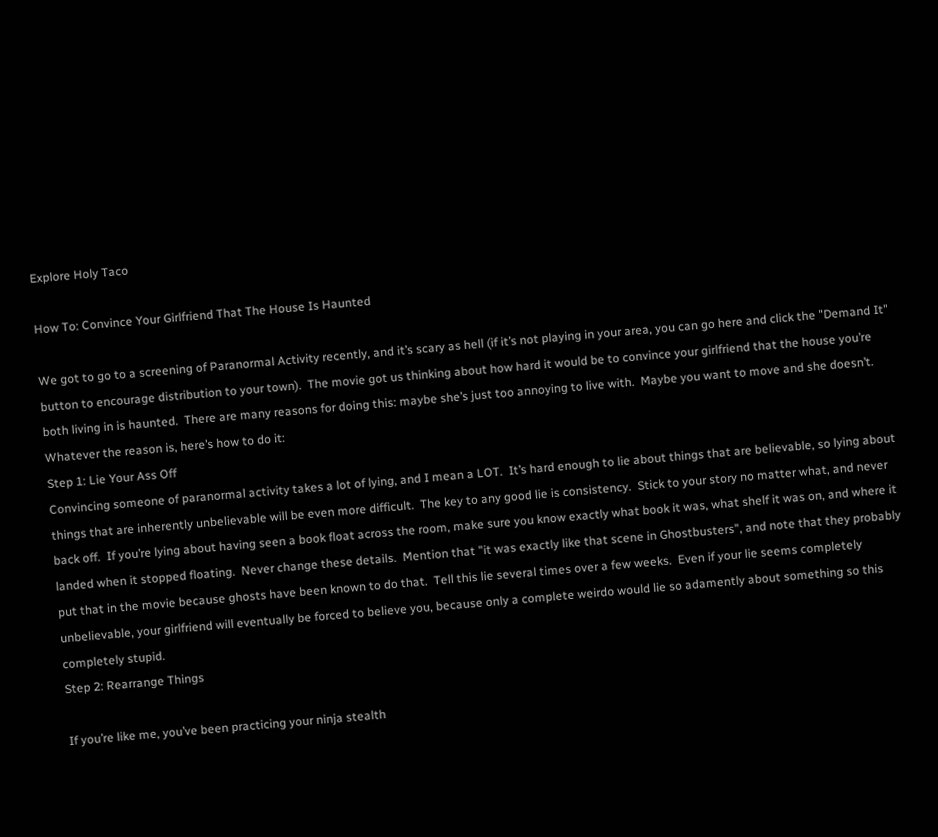Explore Holy Taco

How To: Convince Your Girlfriend That The House Is Haunted

We got to go to a screening of Paranormal Activity recently, and it’s scary as hell (if it’s not playing in your area, you can go here and click the "Demand It" button to encourage distribution to your town).  The movie got us thinking about how hard it would be to convince your girlfriend that the house you’re both living in is haunted.  There are many reasons for doing this: maybe she’s just too annoying to live with.  Maybe you want to move and she doesn’t. Whatever the reason is, here’s how to do it:
Step 1: Lie Your Ass Off
Convincing someone of paranormal activity takes a lot of lying, and I mean a LOT.  It’s hard enough to lie about things that are believable, so lying about things that are inherently unbelievable will be even more difficult.  The key to any good lie is consistency.  Stick to your story no matter what, and never back off.  If you’re lying about having seen a book float across the room, make sure you know exactly what book it was, what shelf it was on, and where it landed when it stopped floating.  Never change these details.  Mention that "it was exactly like that scene in Ghostbusters", and note that they probably put that in the movie because ghosts have been known to do that.  Tell this lie several times over a few weeks.  Even if your lie seems completely unbelievable, your girlfriend will eventually be forced to believe you, because only a complete weirdo would lie so adamently about something so this completely stupid.
Step 2: Rearrange Things

If you’re like me, you’ve been practicing your ninja stealth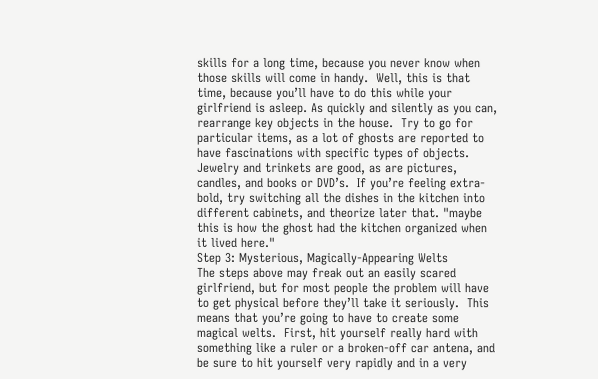skills for a long time, because you never know when those skills will come in handy.  Well, this is that time, because you’ll have to do this while your girlfriend is asleep. As quickly and silently as you can, rearrange key objects in the house.  Try to go for particular items, as a lot of ghosts are reported to have fascinations with specific types of objects.  Jewelry and trinkets are good, as are pictures, candles, and books or DVD’s.  If you’re feeling extra-bold, try switching all the dishes in the kitchen into different cabinets, and theorize later that. "maybe this is how the ghost had the kitchen organized when it lived here."
Step 3: Mysterious, Magically-Appearing Welts
The steps above may freak out an easily scared girlfriend, but for most people the problem will have to get physical before they’ll take it seriously.  This means that you’re going to have to create some magical welts.  First, hit yourself really hard with something like a ruler or a broken-off car antena, and be sure to hit yourself very rapidly and in a very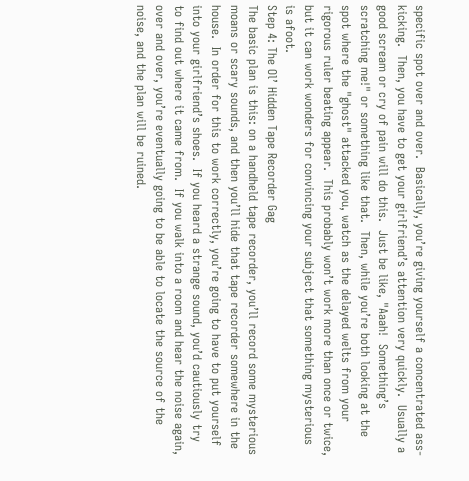specific spot over and over.  Basically, you’re giving yourself a concentrated ass-kicking.  Then, you have to get your girlfriend’s attention very quickly.  Usually a good scream or cry of pain will do this.  Just be like, "Aaah!  Something’s scratching me!" or something like that.  Then, while you’re both looking at the spot where the "ghost" attacked you, watch as the delayed welts from your rigorous ruler beating appear.  This probably won’t work more than once or twice, but it can work wonders for convincing your subject that something mysterious is afoot.
Step 4: The Ol’ Hidden Tape Recorder Gag
The basic plan is this: on a handheld tape recorder, you’ll record some mysterious moans or scary sounds, and then you’ll hide that tape recorder somewhere in the house.  In order for this to work correctly, you’re going to have to put yourself into your girlfriend’s shoes.  If you heard a strange sound, you’d cautiously try to find out where it came from.  If you walk into a room and hear the noise again, over and over, you’re eventually going to be able to locate the source of the noise, and the plan will be ruined.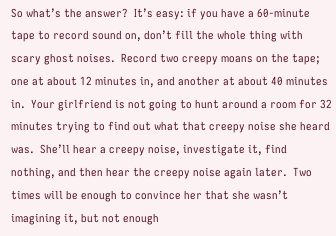So what’s the answer?  It’s easy: if you have a 60-minute tape to record sound on, don’t fill the whole thing with scary ghost noises.  Record two creepy moans on the tape; one at about 12 minutes in, and another at about 40 minutes in.  Your girlfriend is not going to hunt around a room for 32 minutes trying to find out what that creepy noise she heard was.  She’ll hear a creepy noise, investigate it, find nothing, and then hear the creepy noise again later.  Two times will be enough to convince her that she wasn’t imagining it, but not enough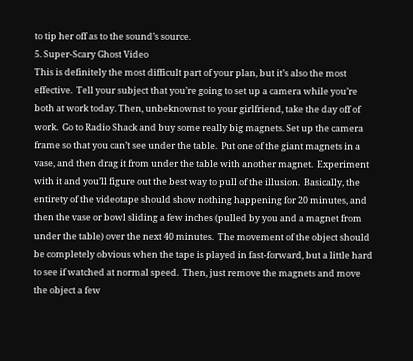to tip her off as to the sound’s source.
5. Super-Scary Ghost Video
This is definitely the most difficult part of your plan, but it’s also the most effective.  Tell your subject that you’re going to set up a camera while you’re both at work today. Then, unbeknownst to your girlfriend, take the day off of work.  Go to Radio Shack and buy some really big magnets. Set up the camera frame so that you can’t see under the table.  Put one of the giant magnets in a vase, and then drag it from under the table with another magnet.  Experiment with it and you’ll figure out the best way to pull of the illusion.  Basically, the entirety of the videotape should show nothing happening for 20 minutes, and then the vase or bowl sliding a few inches (pulled by you and a magnet from under the table) over the next 40 minutes.  The movement of the object should be completely obvious when the tape is played in fast-forward, but a little hard to see if watched at normal speed.  Then, just remove the magnets and move the object a few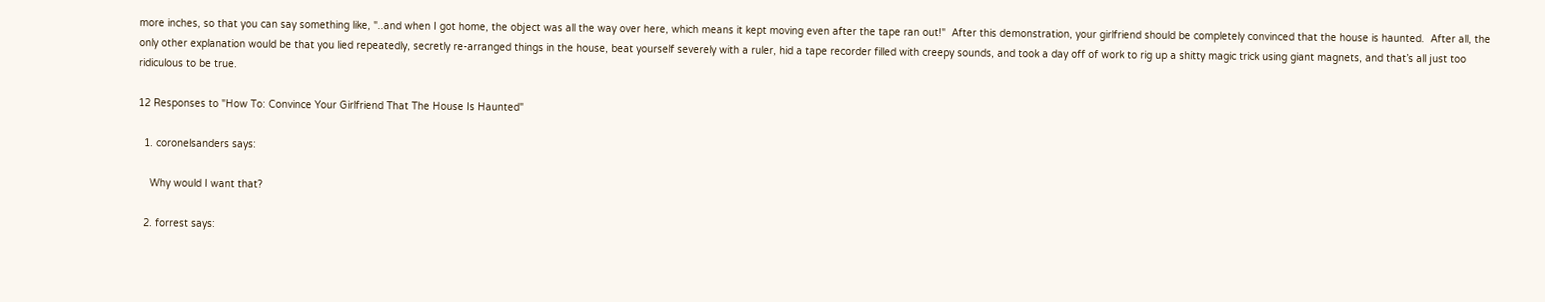more inches, so that you can say something like, "..and when I got home, the object was all the way over here, which means it kept moving even after the tape ran out!"  After this demonstration, your girlfriend should be completely convinced that the house is haunted.  After all, the only other explanation would be that you lied repeatedly, secretly re-arranged things in the house, beat yourself severely with a ruler, hid a tape recorder filled with creepy sounds, and took a day off of work to rig up a shitty magic trick using giant magnets, and that’s all just too ridiculous to be true.

12 Responses to "How To: Convince Your Girlfriend That The House Is Haunted"

  1. coronelsanders says:

    Why would I want that?

  2. forrest says: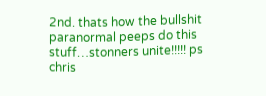2nd. thats how the bullshit paranormal peeps do this stuff…stonners unite!!!!! ps chris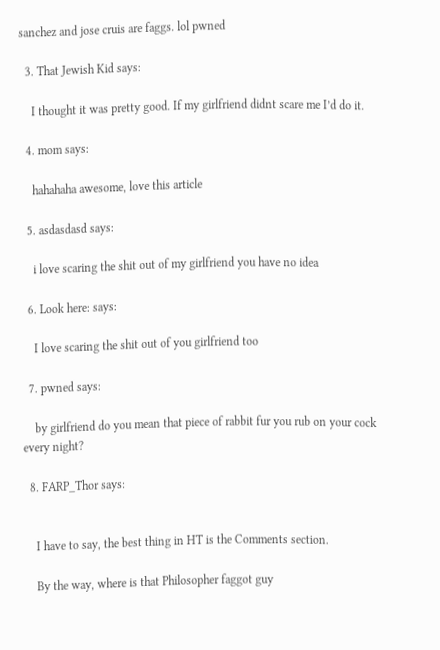sanchez and jose cruis are faggs. lol pwned

  3. That Jewish Kid says:

    I thought it was pretty good. If my girlfriend didnt scare me I’d do it.

  4. mom says:

    hahahaha awesome, love this article

  5. asdasdasd says:

    i love scaring the shit out of my girlfriend you have no idea

  6. Look here: says:

    I love scaring the shit out of you girlfriend too

  7. pwned says:

    by girlfriend do you mean that piece of rabbit fur you rub on your cock every night?

  8. FARP_Thor says:


    I have to say, the best thing in HT is the Comments section.

    By the way, where is that Philosopher faggot guy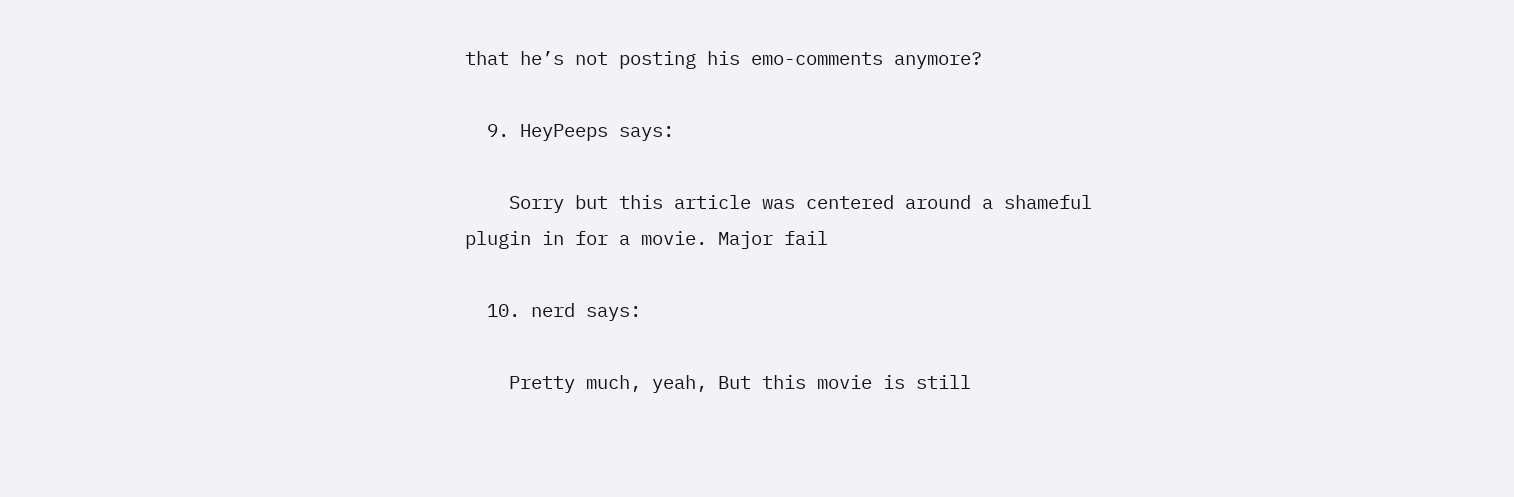that he’s not posting his emo-comments anymore?

  9. HeyPeeps says:

    Sorry but this article was centered around a shameful plugin in for a movie. Major fail

  10. nerd says:

    Pretty much, yeah, But this movie is still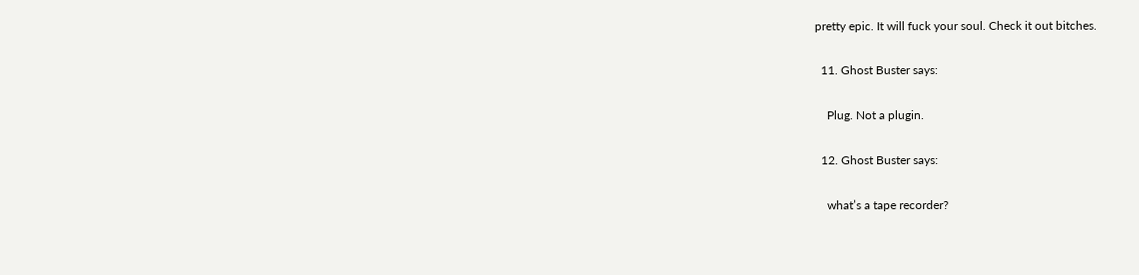pretty epic. It will fuck your soul. Check it out bitches.

  11. Ghost Buster says:

    Plug. Not a plugin.

  12. Ghost Buster says:

    what’s a tape recorder?